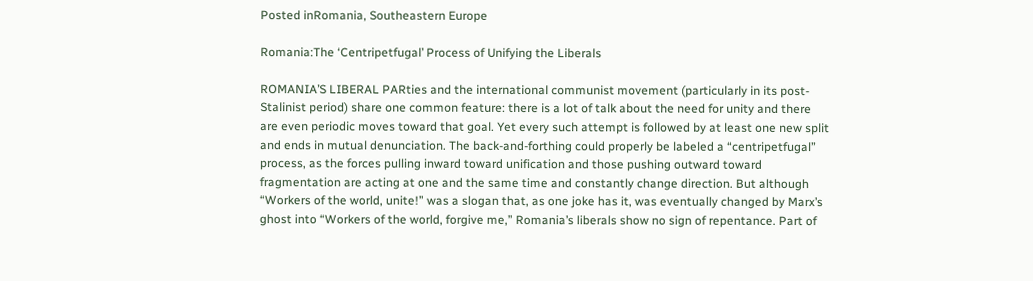Posted inRomania, Southeastern Europe

Romania:The ‘Centripetfugal’ Process of Unifying the Liberals

ROMANIA’S LIBERAL PARties and the international communist movement (particularly in its post-Stalinist period) share one common feature: there is a lot of talk about the need for unity and there are even periodic moves toward that goal. Yet every such attempt is followed by at least one new split and ends in mutual denunciation. The back-and-forthing could properly be labeled a “centripetfugal” process, as the forces pulling inward toward unification and those pushing outward toward fragmentation are acting at one and the same time and constantly change direction. But although “Workers of the world, unite!” was a slogan that, as one joke has it, was eventually changed by Marx’s ghost into “Workers of the world, forgive me,” Romania’s liberals show no sign of repentance. Part of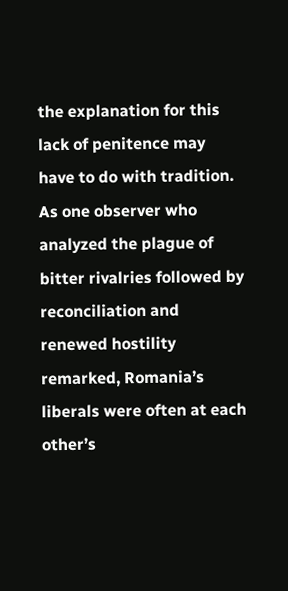the explanation for this lack of penitence may have to do with tradition. As one observer who analyzed the plague of bitter rivalries followed by reconciliation and renewed hostility remarked, Romania’s liberals were often at each other’s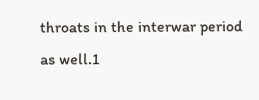throats in the interwar period as well.1